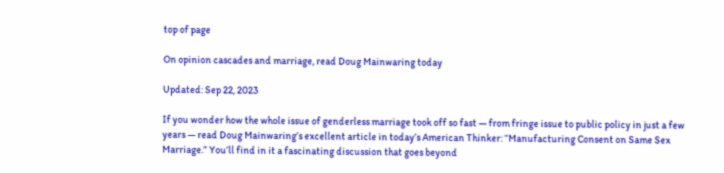top of page

On opinion cascades and marriage, read Doug Mainwaring today

Updated: Sep 22, 2023

If you wonder how the whole issue of genderless marriage took off so fast — from fringe issue to public policy in just a few years — read Doug Mainwaring’s excellent article in today’s American Thinker: “Manufacturing Consent on Same Sex Marriage.” You’ll find in it a fascinating discussion that goes beyond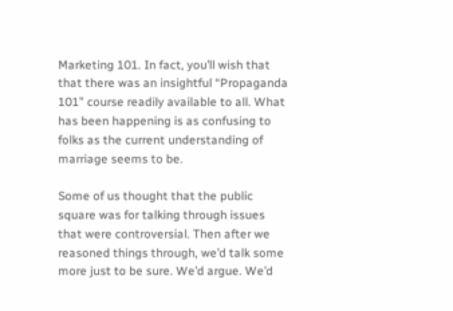Marketing 101. In fact, you’ll wish that that there was an insightful “Propaganda 101” course readily available to all. What has been happening is as confusing to folks as the current understanding of marriage seems to be.

Some of us thought that the public square was for talking through issues that were controversial. Then after we reasoned things through, we’d talk some more just to be sure. We’d argue. We’d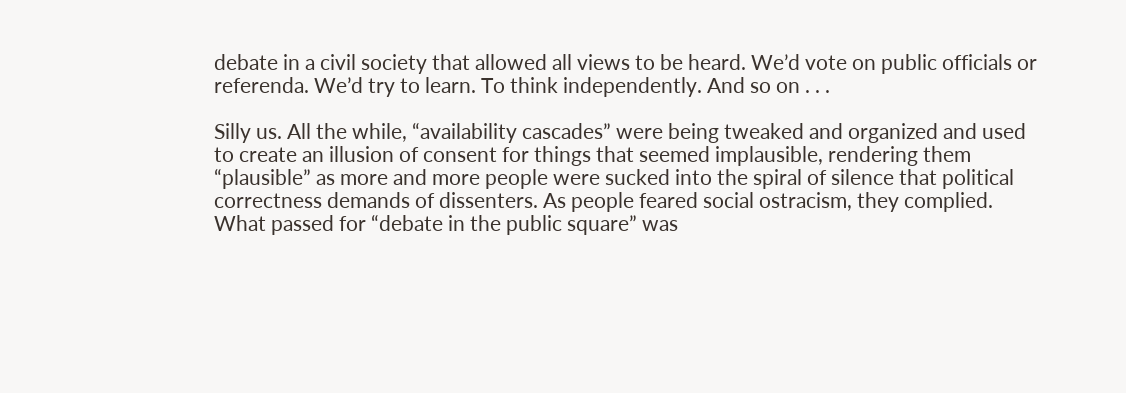debate in a civil society that allowed all views to be heard. We’d vote on public officials or referenda. We’d try to learn. To think independently. And so on . . .

Silly us. All the while, “availability cascades” were being tweaked and organized and used to create an illusion of consent for things that seemed implausible, rendering them “plausible” as more and more people were sucked into the spiral of silence that political correctness demands of dissenters. As people feared social ostracism, they complied. What passed for “debate in the public square” was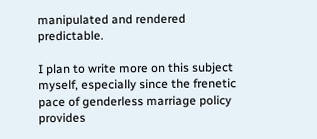manipulated and rendered predictable.

I plan to write more on this subject myself, especially since the frenetic pace of genderless marriage policy provides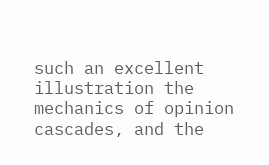such an excellent illustration the mechanics of opinion cascades, and the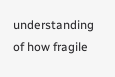understanding of how fragile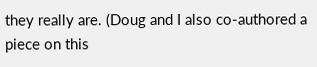they really are. (Doug and I also co-authored a piece on this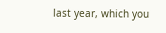last year, which you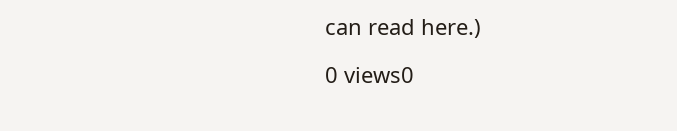can read here.)

0 views0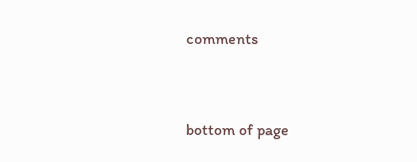comments


bottom of page